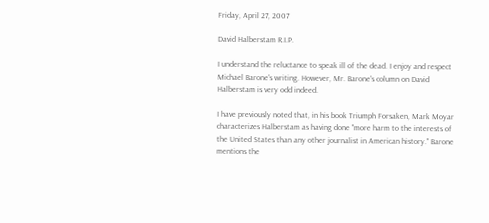Friday, April 27, 2007

David Halberstam R.I.P.

I understand the reluctance to speak ill of the dead. I enjoy and respect Michael Barone's writing. However, Mr. Barone's column on David Halberstam is very odd indeed.

I have previously noted that, in his book Triumph Forsaken, Mark Moyar characterizes Halberstam as having done "more harm to the interests of the United States than any other journalist in American history." Barone mentions the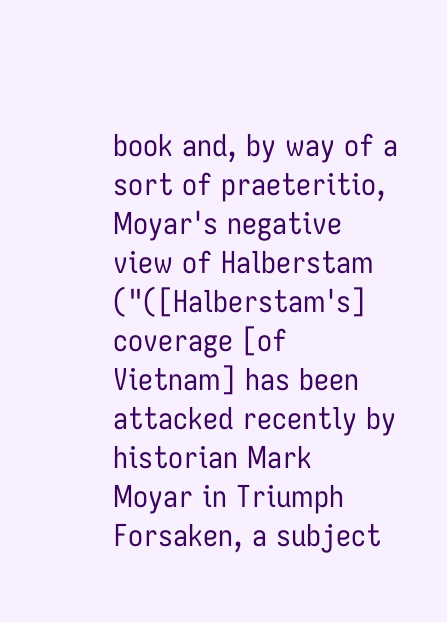book and, by way of a sort of praeteritio, Moyar's negative view of Halberstam ("([Halberstam's] coverage [of Vietnam] has been attacked recently by historian Mark Moyar in Triumph Forsaken, a subject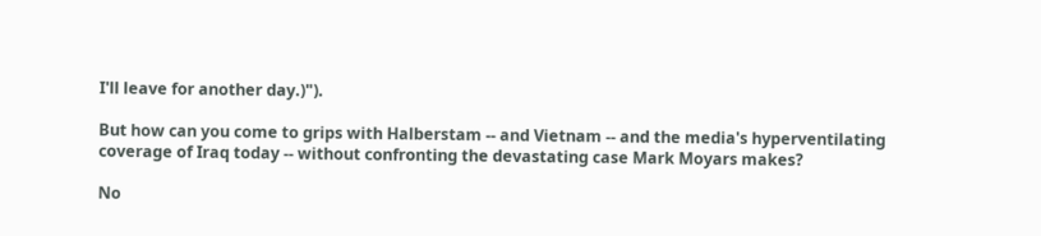I'll leave for another day.)").

But how can you come to grips with Halberstam -- and Vietnam -- and the media's hyperventilating coverage of Iraq today -- without confronting the devastating case Mark Moyars makes?

No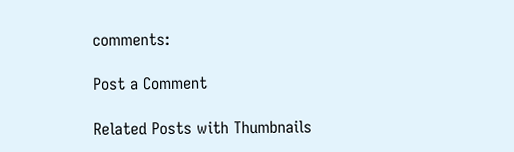comments:

Post a Comment

Related Posts with Thumbnails